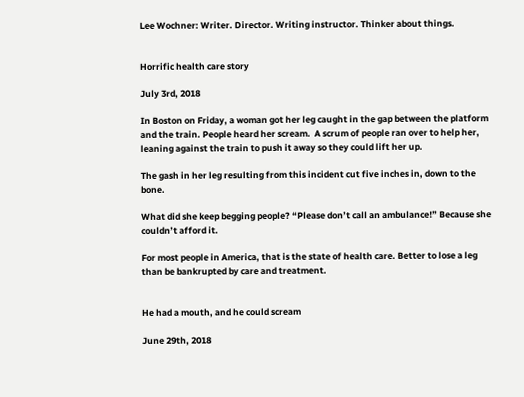Lee Wochner: Writer. Director. Writing instructor. Thinker about things.


Horrific health care story

July 3rd, 2018

In Boston on Friday, a woman got her leg caught in the gap between the platform and the train. People heard her scream.  A scrum of people ran over to help her, leaning against the train to push it away so they could lift her up.

The gash in her leg resulting from this incident cut five inches in, down to the bone.

What did she keep begging people? “Please don’t call an ambulance!” Because she couldn’t afford it.

For most people in America, that is the state of health care. Better to lose a leg than be bankrupted by care and treatment.


He had a mouth, and he could scream

June 29th, 2018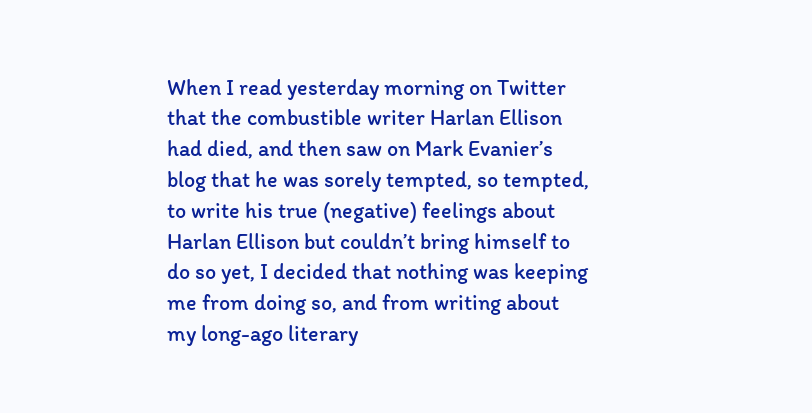When I read yesterday morning on Twitter that the combustible writer Harlan Ellison had died, and then saw on Mark Evanier’s blog that he was sorely tempted, so tempted, to write his true (negative) feelings about Harlan Ellison but couldn’t bring himself to do so yet, I decided that nothing was keeping me from doing so, and from writing about my long-ago literary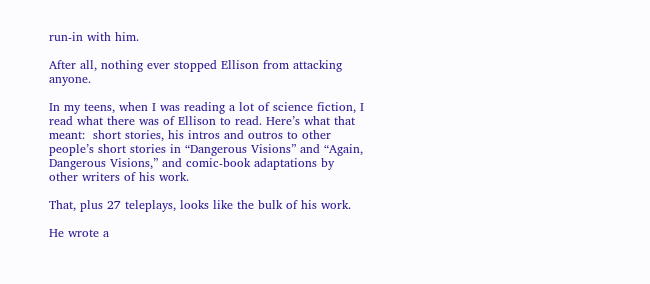run-in with him.

After all, nothing ever stopped Ellison from attacking anyone.

In my teens, when I was reading a lot of science fiction, I read what there was of Ellison to read. Here’s what that meant:  short stories, his intros and outros to other people’s short stories in “Dangerous Visions” and “Again, Dangerous Visions,” and comic-book adaptations by other writers of his work.

That, plus 27 teleplays, looks like the bulk of his work.

He wrote a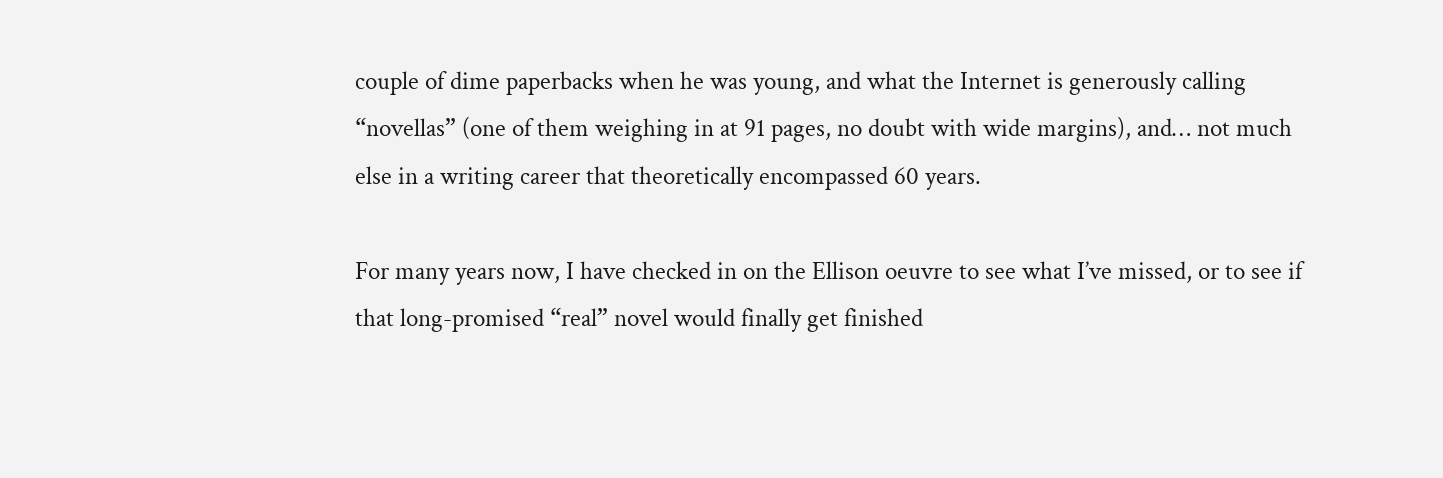couple of dime paperbacks when he was young, and what the Internet is generously calling “novellas” (one of them weighing in at 91 pages, no doubt with wide margins), and… not much else in a writing career that theoretically encompassed 60 years.

For many years now, I have checked in on the Ellison oeuvre to see what I’ve missed, or to see if that long-promised “real” novel would finally get finished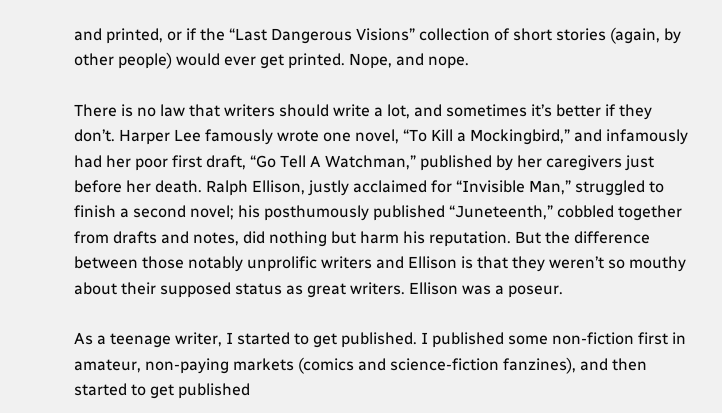and printed, or if the “Last Dangerous Visions” collection of short stories (again, by other people) would ever get printed. Nope, and nope.

There is no law that writers should write a lot, and sometimes it’s better if they don’t. Harper Lee famously wrote one novel, “To Kill a Mockingbird,” and infamously had her poor first draft, “Go Tell A Watchman,” published by her caregivers just before her death. Ralph Ellison, justly acclaimed for “Invisible Man,” struggled to finish a second novel; his posthumously published “Juneteenth,” cobbled together from drafts and notes, did nothing but harm his reputation. But the difference between those notably unprolific writers and Ellison is that they weren’t so mouthy about their supposed status as great writers. Ellison was a poseur.

As a teenage writer, I started to get published. I published some non-fiction first in amateur, non-paying markets (comics and science-fiction fanzines), and then started to get published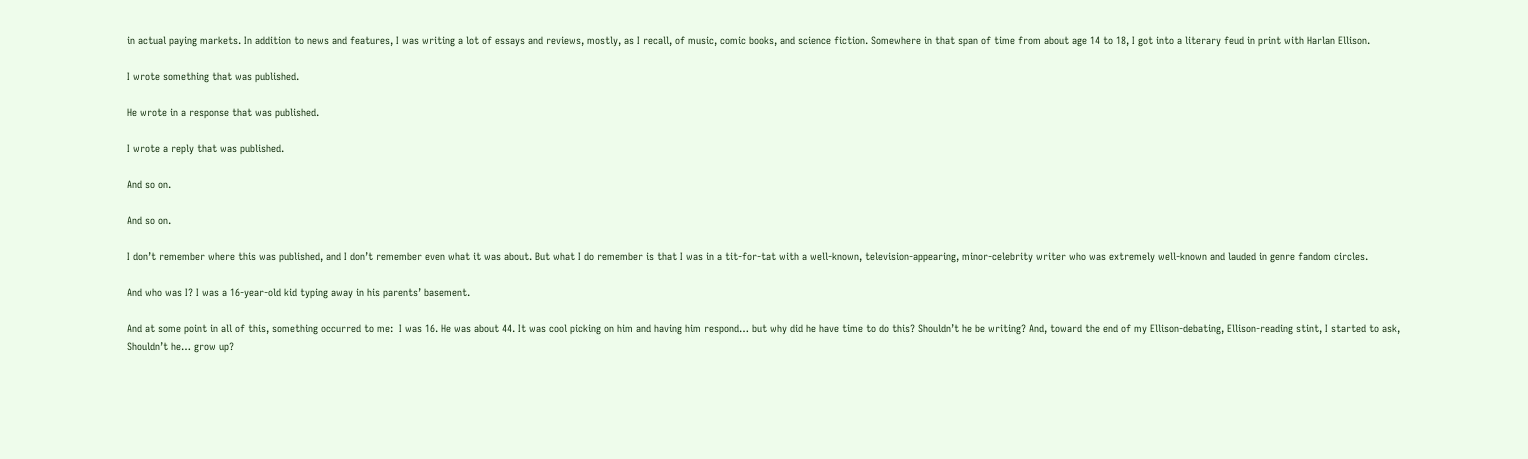in actual paying markets. In addition to news and features, I was writing a lot of essays and reviews, mostly, as I recall, of music, comic books, and science fiction. Somewhere in that span of time from about age 14 to 18, I got into a literary feud in print with Harlan Ellison.

I wrote something that was published.

He wrote in a response that was published.

I wrote a reply that was published.

And so on.

And so on.

I don’t remember where this was published, and I don’t remember even what it was about. But what I do remember is that I was in a tit-for-tat with a well-known, television-appearing, minor-celebrity writer who was extremely well-known and lauded in genre fandom circles.

And who was I? I was a 16-year-old kid typing away in his parents’ basement.

And at some point in all of this, something occurred to me:  I was 16. He was about 44. It was cool picking on him and having him respond… but why did he have time to do this? Shouldn’t he be writing? And, toward the end of my Ellison-debating, Ellison-reading stint, I started to ask, Shouldn’t he… grow up?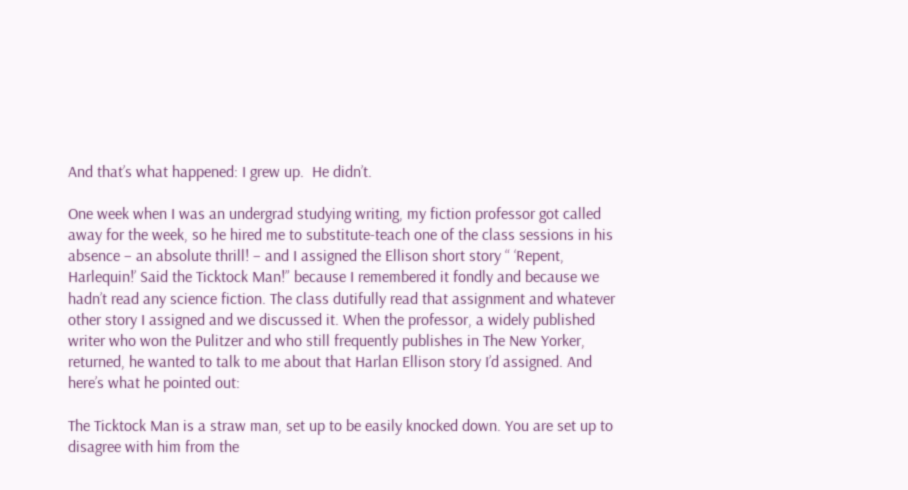And that’s what happened: I grew up.  He didn’t.

One week when I was an undergrad studying writing, my fiction professor got called away for the week, so he hired me to substitute-teach one of the class sessions in his absence – an absolute thrill! – and I assigned the Ellison short story “ ‘Repent, Harlequin!’ Said the Ticktock Man!” because I remembered it fondly and because we hadn’t read any science fiction. The class dutifully read that assignment and whatever other story I assigned and we discussed it. When the professor, a widely published writer who won the Pulitzer and who still frequently publishes in The New Yorker, returned, he wanted to talk to me about that Harlan Ellison story I’d assigned. And here’s what he pointed out:

The Ticktock Man is a straw man, set up to be easily knocked down. You are set up to disagree with him from the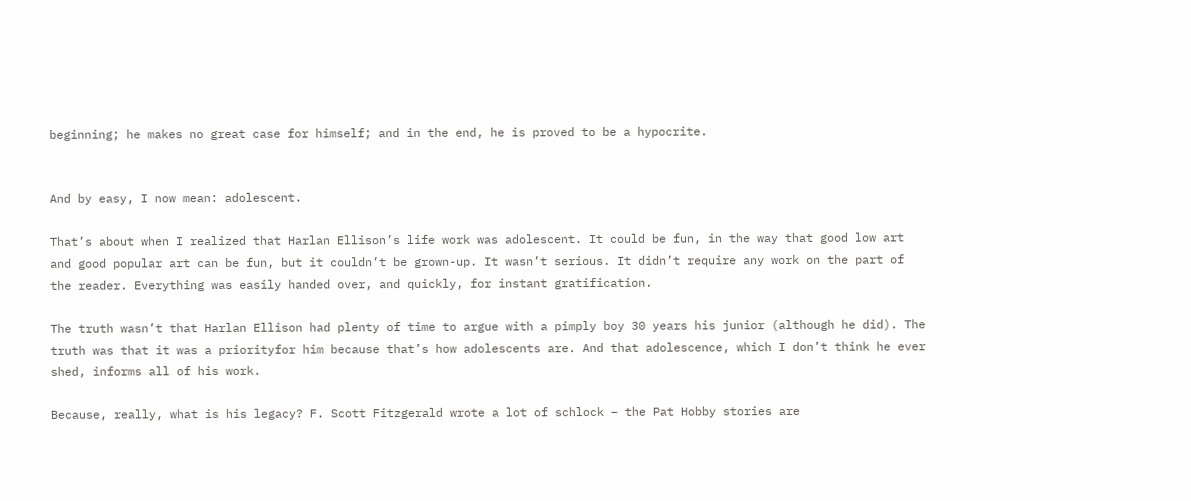beginning; he makes no great case for himself; and in the end, he is proved to be a hypocrite.


And by easy, I now mean: adolescent.

That’s about when I realized that Harlan Ellison’s life work was adolescent. It could be fun, in the way that good low art and good popular art can be fun, but it couldn’t be grown-up. It wasn’t serious. It didn’t require any work on the part of the reader. Everything was easily handed over, and quickly, for instant gratification.

The truth wasn’t that Harlan Ellison had plenty of time to argue with a pimply boy 30 years his junior (although he did). The truth was that it was a priorityfor him because that’s how adolescents are. And that adolescence, which I don’t think he ever shed, informs all of his work.

Because, really, what is his legacy? F. Scott Fitzgerald wrote a lot of schlock – the Pat Hobby stories are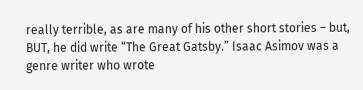really terrible, as are many of his other short stories – but, BUT, he did write “The Great Gatsby.” Isaac Asimov was a genre writer who wrote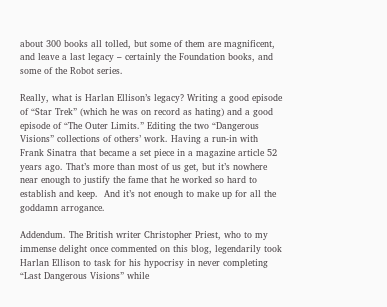about 300 books all tolled, but some of them are magnificent, and leave a last legacy – certainly the Foundation books, and some of the Robot series.

Really, what is Harlan Ellison’s legacy? Writing a good episode of “Star Trek” (which he was on record as hating) and a good episode of “The Outer Limits.” Editing the two “Dangerous Visions” collections of others’ work. Having a run-in with Frank Sinatra that became a set piece in a magazine article 52 years ago. That’s more than most of us get, but it’s nowhere near enough to justify the fame that he worked so hard to establish and keep.  And it’s not enough to make up for all the goddamn arrogance.

Addendum. The British writer Christopher Priest, who to my immense delight once commented on this blog, legendarily took Harlan Ellison to task for his hypocrisy in never completing “Last Dangerous Visions” while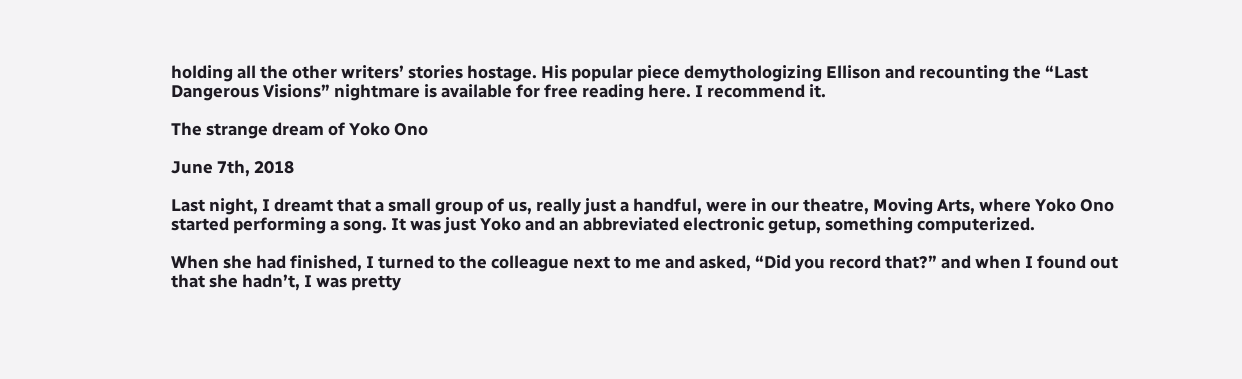holding all the other writers’ stories hostage. His popular piece demythologizing Ellison and recounting the “Last Dangerous Visions” nightmare is available for free reading here. I recommend it.

The strange dream of Yoko Ono

June 7th, 2018

Last night, I dreamt that a small group of us, really just a handful, were in our theatre, Moving Arts, where Yoko Ono started performing a song. It was just Yoko and an abbreviated electronic getup, something computerized.

When she had finished, I turned to the colleague next to me and asked, “Did you record that?” and when I found out that she hadn’t, I was pretty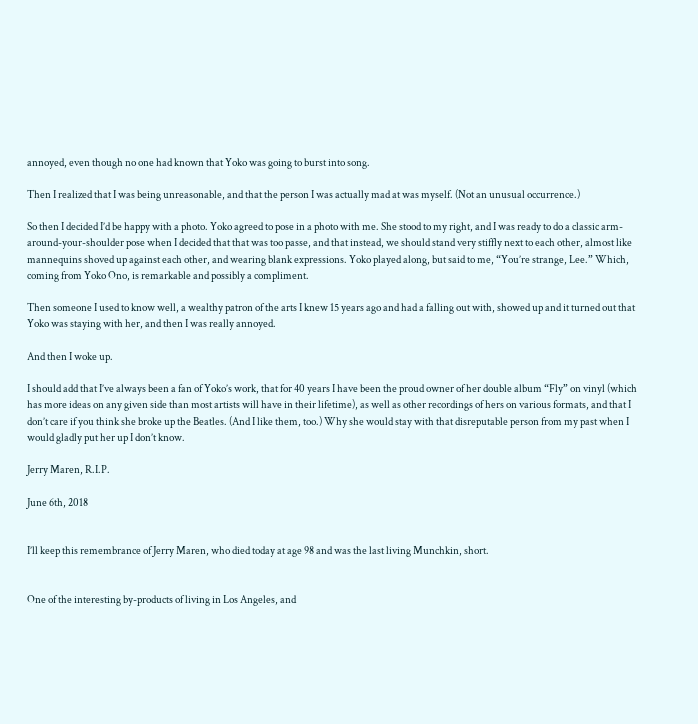annoyed, even though no one had known that Yoko was going to burst into song.

Then I realized that I was being unreasonable, and that the person I was actually mad at was myself. (Not an unusual occurrence.)

So then I decided I’d be happy with a photo. Yoko agreed to pose in a photo with me. She stood to my right, and I was ready to do a classic arm-around-your-shoulder pose when I decided that that was too passe, and that instead, we should stand very stiffly next to each other, almost like mannequins shoved up against each other, and wearing blank expressions. Yoko played along, but said to me, “You’re strange, Lee.” Which, coming from Yoko Ono, is remarkable and possibly a compliment.

Then someone I used to know well, a wealthy patron of the arts I knew 15 years ago and had a falling out with, showed up and it turned out that Yoko was staying with her, and then I was really annoyed.

And then I woke up.

I should add that I’ve always been a fan of Yoko’s work, that for 40 years I have been the proud owner of her double album “Fly” on vinyl (which has more ideas on any given side than most artists will have in their lifetime), as well as other recordings of hers on various formats, and that I don’t care if you think she broke up the Beatles. (And I like them, too.) Why she would stay with that disreputable person from my past when I would gladly put her up I don’t know.

Jerry Maren, R.I.P.

June 6th, 2018


I’ll keep this remembrance of Jerry Maren, who died today at age 98 and was the last living Munchkin, short.


One of the interesting by-products of living in Los Angeles, and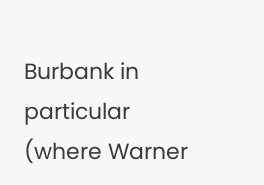Burbank in particular (where Warner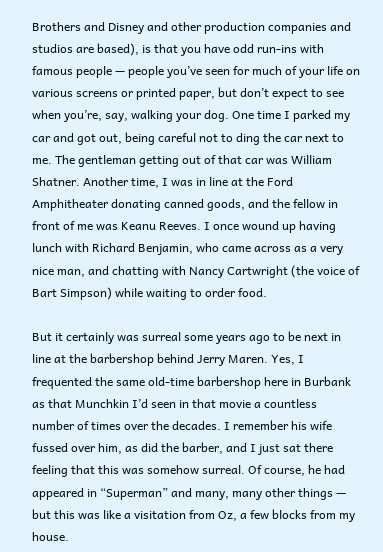Brothers and Disney and other production companies and studios are based), is that you have odd run-ins with famous people — people you’ve seen for much of your life on various screens or printed paper, but don’t expect to see when you’re, say, walking your dog. One time I parked my car and got out, being careful not to ding the car next to me. The gentleman getting out of that car was William Shatner. Another time, I was in line at the Ford Amphitheater donating canned goods, and the fellow in front of me was Keanu Reeves. I once wound up having lunch with Richard Benjamin, who came across as a very nice man, and chatting with Nancy Cartwright (the voice of Bart Simpson) while waiting to order food.

But it certainly was surreal some years ago to be next in line at the barbershop behind Jerry Maren. Yes, I frequented the same old-time barbershop here in Burbank as that Munchkin I’d seen in that movie a countless number of times over the decades. I remember his wife fussed over him, as did the barber, and I just sat there feeling that this was somehow surreal. Of course, he had appeared in “Superman” and many, many other things — but this was like a visitation from Oz, a few blocks from my house.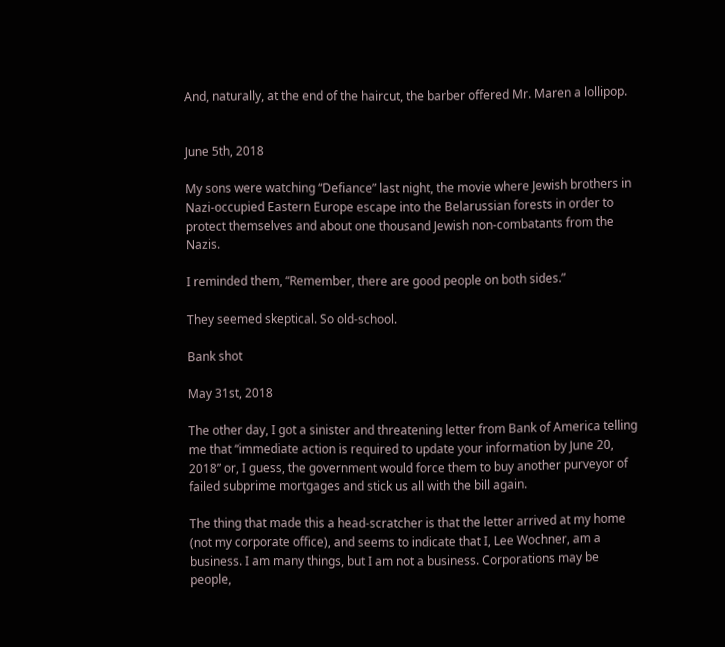And, naturally, at the end of the haircut, the barber offered Mr. Maren a lollipop.


June 5th, 2018

My sons were watching “Defiance” last night, the movie where Jewish brothers in Nazi-occupied Eastern Europe escape into the Belarussian forests in order to protect themselves and about one thousand Jewish non-combatants from the Nazis.

I reminded them, “Remember, there are good people on both sides.”

They seemed skeptical. So old-school.

Bank shot

May 31st, 2018

The other day, I got a sinister and threatening letter from Bank of America telling me that “immediate action is required to update your information by June 20, 2018” or, I guess, the government would force them to buy another purveyor of failed subprime mortgages and stick us all with the bill again.

The thing that made this a head-scratcher is that the letter arrived at my home (not my corporate office), and seems to indicate that I, Lee Wochner, am a business. I am many things, but I am not a business. Corporations may be people,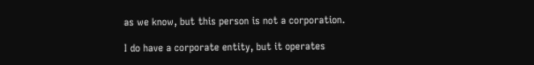as we know, but this person is not a corporation.

I do have a corporate entity, but it operates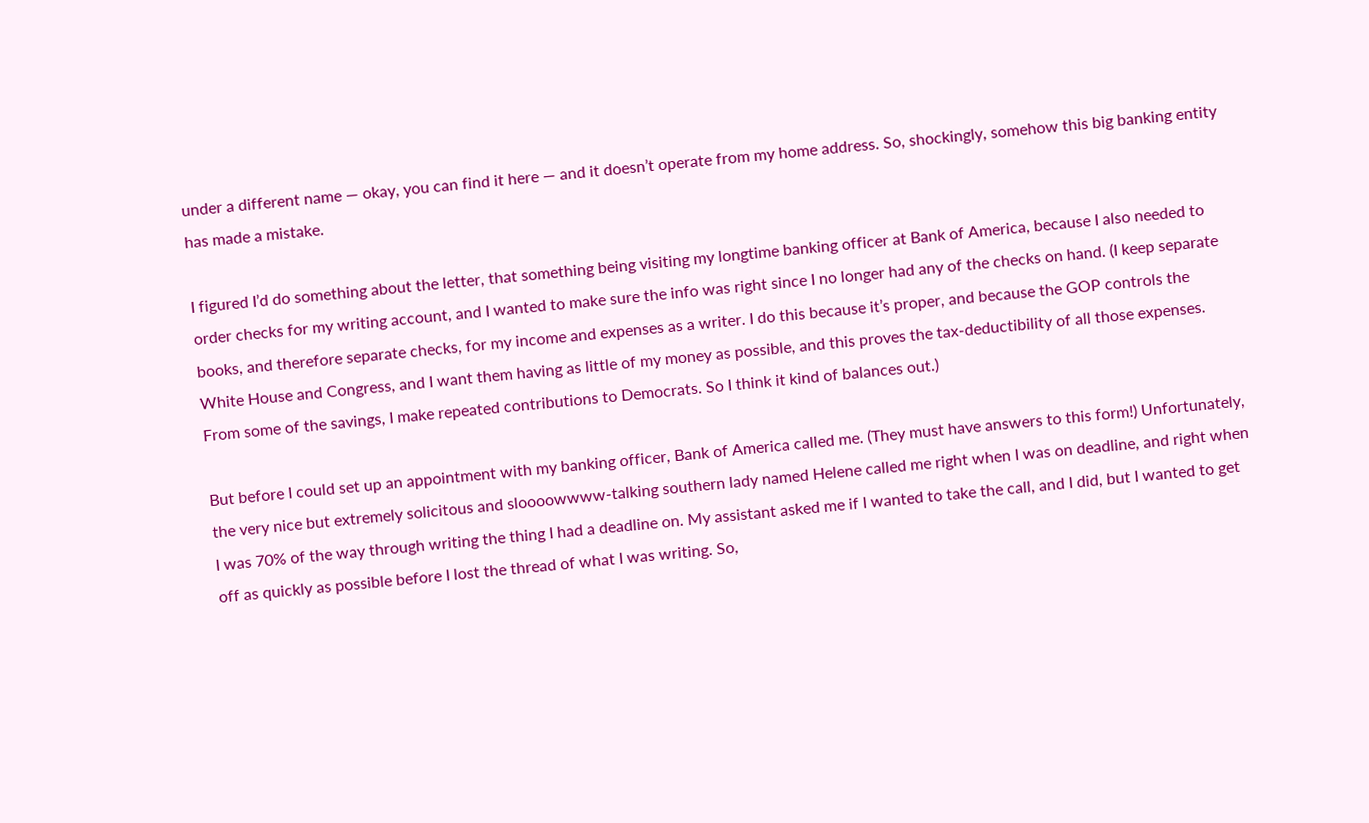under a different name — okay, you can find it here — and it doesn’t operate from my home address. So, shockingly, somehow this big banking entity has made a mistake.

I figured I’d do something about the letter, that something being visiting my longtime banking officer at Bank of America, because I also needed to order checks for my writing account, and I wanted to make sure the info was right since I no longer had any of the checks on hand. (I keep separate books, and therefore separate checks, for my income and expenses as a writer. I do this because it’s proper, and because the GOP controls the White House and Congress, and I want them having as little of my money as possible, and this proves the tax-deductibility of all those expenses. From some of the savings, I make repeated contributions to Democrats. So I think it kind of balances out.)

But before I could set up an appointment with my banking officer, Bank of America called me. (They must have answers to this form!) Unfortunately, the very nice but extremely solicitous and sloooowwww-talking southern lady named Helene called me right when I was on deadline, and right when I was 70% of the way through writing the thing I had a deadline on. My assistant asked me if I wanted to take the call, and I did, but I wanted to get off as quickly as possible before I lost the thread of what I was writing. So,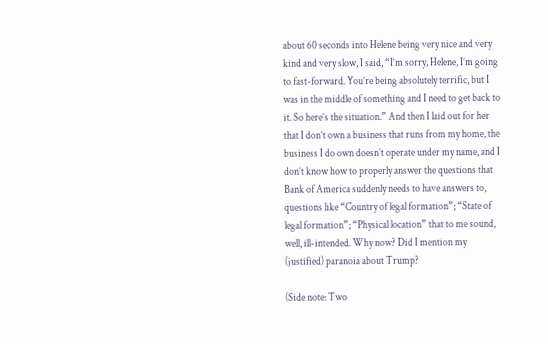about 60 seconds into Helene being very nice and very kind and very slow, I said, “I’m sorry, Helene, I’m going to fast-forward. You’re being absolutely terrific, but I was in the middle of something and I need to get back to it. So here’s the situation.” And then I laid out for her that I don’t own a business that runs from my home, the business I do own doesn’t operate under my name, and I don’t know how to properly answer the questions that Bank of America suddenly needs to have answers to, questions like “Country of legal formation”; “State of legal formation”; “Physical location” that to me sound, well, ill-intended. Why now? Did I mention my (justified) paranoia about Trump?

(Side note: Two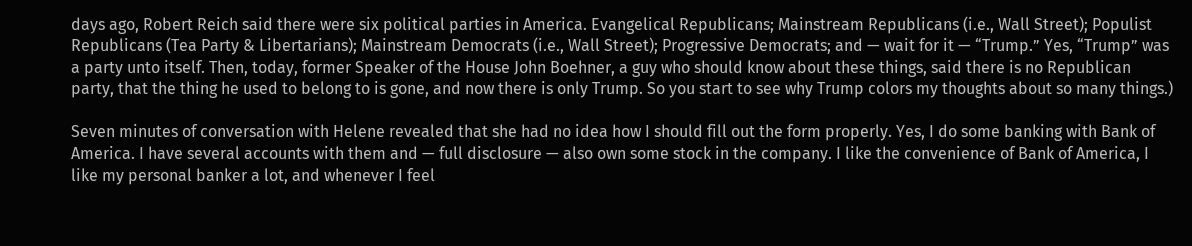days ago, Robert Reich said there were six political parties in America. Evangelical Republicans; Mainstream Republicans (i.e., Wall Street); Populist Republicans (Tea Party & Libertarians); Mainstream Democrats (i.e., Wall Street); Progressive Democrats; and — wait for it — “Trump.” Yes, “Trump” was a party unto itself. Then, today, former Speaker of the House John Boehner, a guy who should know about these things, said there is no Republican party, that the thing he used to belong to is gone, and now there is only Trump. So you start to see why Trump colors my thoughts about so many things.)

Seven minutes of conversation with Helene revealed that she had no idea how I should fill out the form properly. Yes, I do some banking with Bank of America. I have several accounts with them and — full disclosure — also own some stock in the company. I like the convenience of Bank of America, I like my personal banker a lot, and whenever I feel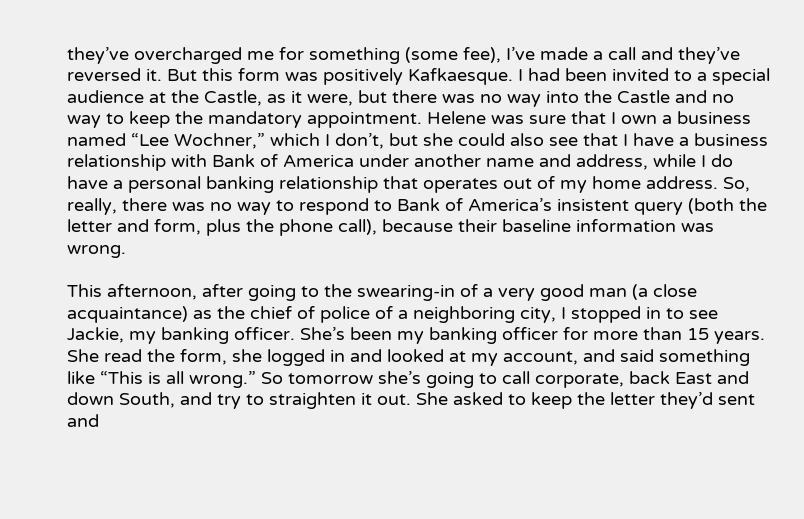they’ve overcharged me for something (some fee), I’ve made a call and they’ve reversed it. But this form was positively Kafkaesque. I had been invited to a special audience at the Castle, as it were, but there was no way into the Castle and no way to keep the mandatory appointment. Helene was sure that I own a business named “Lee Wochner,” which I don’t, but she could also see that I have a business relationship with Bank of America under another name and address, while I do have a personal banking relationship that operates out of my home address. So, really, there was no way to respond to Bank of America’s insistent query (both the letter and form, plus the phone call), because their baseline information was wrong.

This afternoon, after going to the swearing-in of a very good man (a close acquaintance) as the chief of police of a neighboring city, I stopped in to see Jackie, my banking officer. She’s been my banking officer for more than 15 years. She read the form, she logged in and looked at my account, and said something like “This is all wrong.” So tomorrow she’s going to call corporate, back East and down South, and try to straighten it out. She asked to keep the letter they’d sent and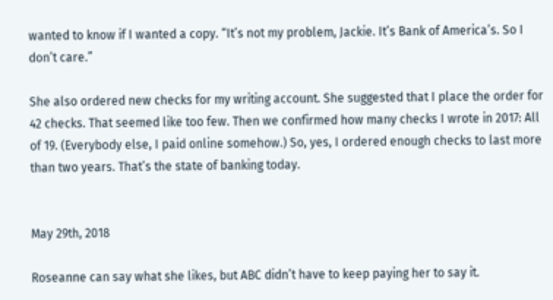wanted to know if I wanted a copy. “It’s not my problem, Jackie. It’s Bank of America’s. So I don’t care.”

She also ordered new checks for my writing account. She suggested that I place the order for 42 checks. That seemed like too few. Then we confirmed how many checks I wrote in 2017: All of 19. (Everybody else, I paid online somehow.) So, yes, I ordered enough checks to last more than two years. That’s the state of banking today.


May 29th, 2018

Roseanne can say what she likes, but ABC didn’t have to keep paying her to say it.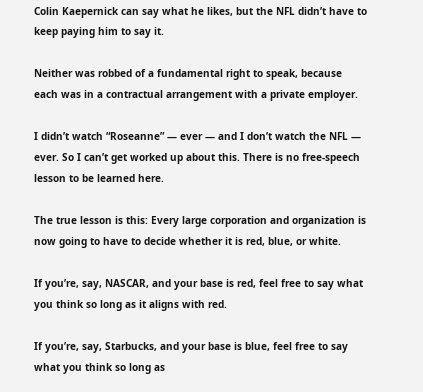Colin Kaepernick can say what he likes, but the NFL didn’t have to keep paying him to say it.

Neither was robbed of a fundamental right to speak, because each was in a contractual arrangement with a private employer.

I didn’t watch “Roseanne” — ever — and I don’t watch the NFL — ever. So I can’t get worked up about this. There is no free-speech lesson to be learned here.

The true lesson is this: Every large corporation and organization is now going to have to decide whether it is red, blue, or white.

If you’re, say, NASCAR, and your base is red, feel free to say what you think so long as it aligns with red.

If you’re, say, Starbucks, and your base is blue, feel free to say what you think so long as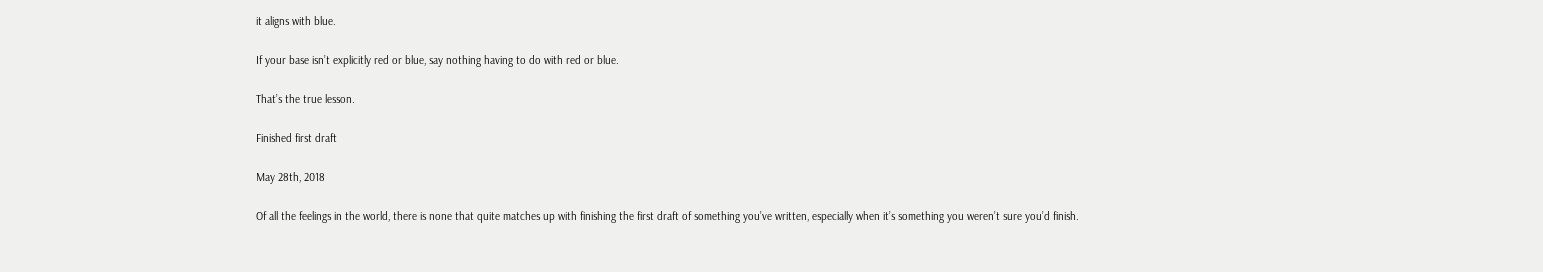it aligns with blue.

If your base isn’t explicitly red or blue, say nothing having to do with red or blue.

That’s the true lesson.

Finished first draft

May 28th, 2018

Of all the feelings in the world, there is none that quite matches up with finishing the first draft of something you’ve written, especially when it’s something you weren’t sure you’d finish.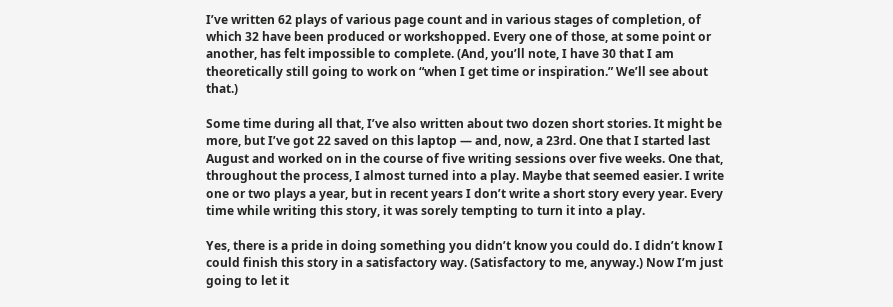I’ve written 62 plays of various page count and in various stages of completion, of which 32 have been produced or workshopped. Every one of those, at some point or another, has felt impossible to complete. (And, you’ll note, I have 30 that I am theoretically still going to work on “when I get time or inspiration.” We’ll see about that.)

Some time during all that, I’ve also written about two dozen short stories. It might be more, but I’ve got 22 saved on this laptop — and, now, a 23rd. One that I started last August and worked on in the course of five writing sessions over five weeks. One that, throughout the process, I almost turned into a play. Maybe that seemed easier. I write one or two plays a year, but in recent years I don’t write a short story every year. Every time while writing this story, it was sorely tempting to turn it into a play.

Yes, there is a pride in doing something you didn’t know you could do. I didn’t know I could finish this story in a satisfactory way. (Satisfactory to me, anyway.) Now I’m just going to let it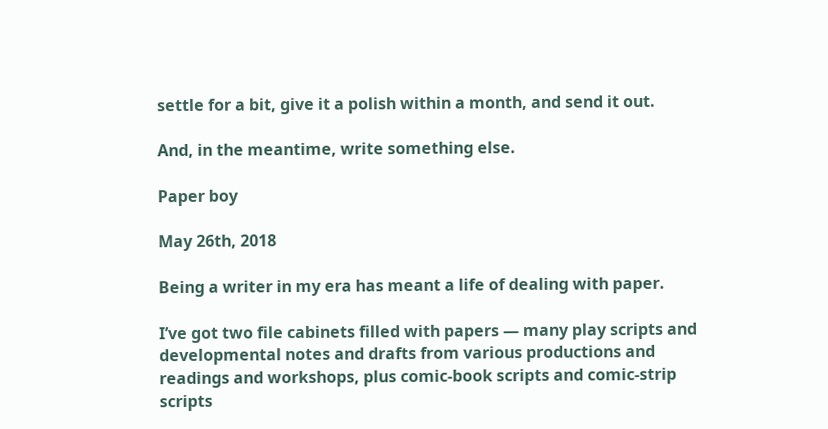settle for a bit, give it a polish within a month, and send it out.

And, in the meantime, write something else.

Paper boy

May 26th, 2018

Being a writer in my era has meant a life of dealing with paper.

I’ve got two file cabinets filled with papers — many play scripts and developmental notes and drafts from various productions and readings and workshops, plus comic-book scripts and comic-strip scripts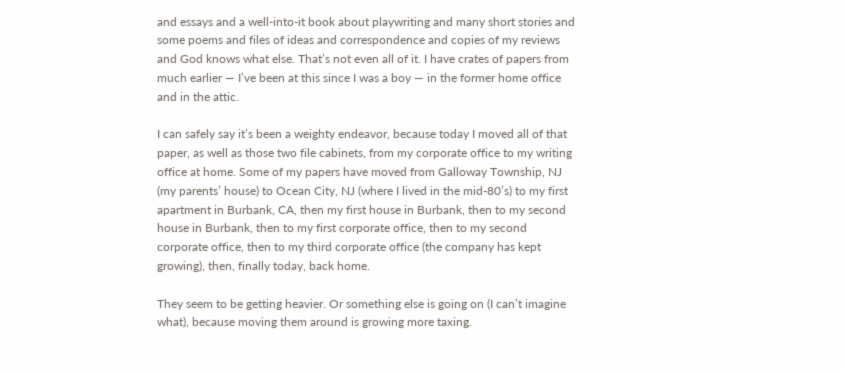and essays and a well-into-it book about playwriting and many short stories and some poems and files of ideas and correspondence and copies of my reviews and God knows what else. That’s not even all of it. I have crates of papers from much earlier — I’ve been at this since I was a boy — in the former home office and in the attic.

I can safely say it’s been a weighty endeavor, because today I moved all of that paper, as well as those two file cabinets, from my corporate office to my writing office at home. Some of my papers have moved from Galloway Township, NJ (my parents’ house) to Ocean City, NJ (where I lived in the mid-80’s) to my first apartment in Burbank, CA, then my first house in Burbank, then to my second house in Burbank, then to my first corporate office, then to my second corporate office, then to my third corporate office (the company has kept growing), then, finally today, back home.

They seem to be getting heavier. Or something else is going on (I can’t imagine what), because moving them around is growing more taxing.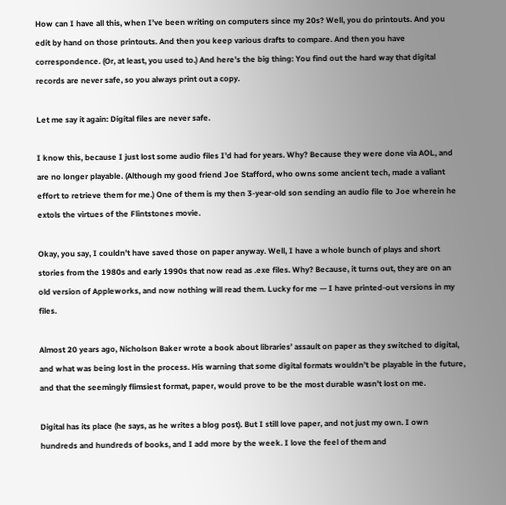How can I have all this, when I’ve been writing on computers since my 20s? Well, you do printouts. And you edit by hand on those printouts. And then you keep various drafts to compare. And then you have correspondence. (Or, at least, you used to.) And here’s the big thing: You find out the hard way that digital records are never safe, so you always print out a copy.

Let me say it again: Digital files are never safe.

I know this, because I just lost some audio files I’d had for years. Why? Because they were done via AOL, and are no longer playable. (Although my good friend Joe Stafford, who owns some ancient tech, made a valiant effort to retrieve them for me.) One of them is my then 3-year-old son sending an audio file to Joe wherein he extols the virtues of the Flintstones movie.

Okay, you say, I couldn’t have saved those on paper anyway. Well, I have a whole bunch of plays and short stories from the 1980s and early 1990s that now read as .exe files. Why? Because, it turns out, they are on an old version of Appleworks, and now nothing will read them. Lucky for me — I have printed-out versions in my files.

Almost 20 years ago, Nicholson Baker wrote a book about libraries’ assault on paper as they switched to digital, and what was being lost in the process. His warning that some digital formats wouldn’t be playable in the future, and that the seemingly flimsiest format, paper, would prove to be the most durable wasn’t lost on me.

Digital has its place (he says, as he writes a blog post). But I still love paper, and not just my own. I own hundreds and hundreds of books, and I add more by the week. I love the feel of them and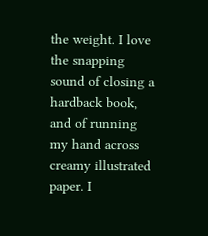the weight. I love the snapping sound of closing a hardback book, and of running my hand across creamy illustrated paper. I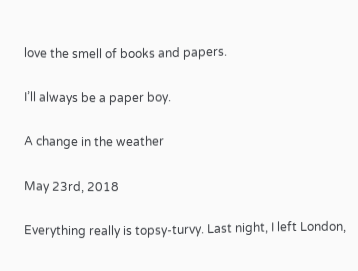love the smell of books and papers.

I’ll always be a paper boy.

A change in the weather

May 23rd, 2018

Everything really is topsy-turvy. Last night, I left London,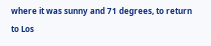where it was sunny and 71 degrees, to return to Los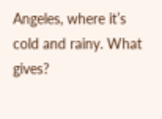Angeles, where it’s cold and rainy. What gives?